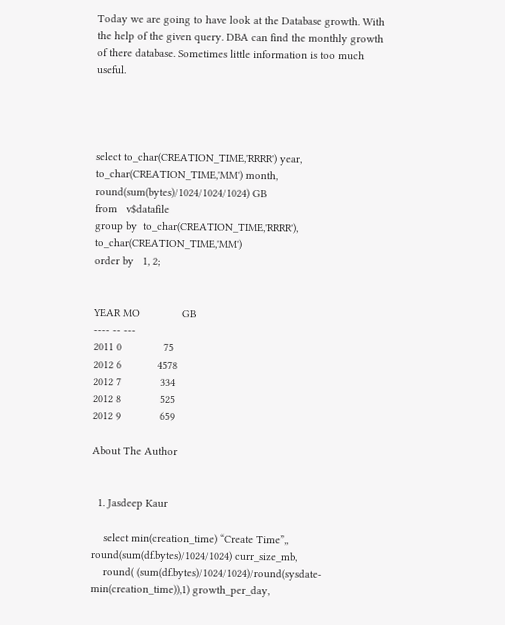Today we are going to have look at the Database growth. With the help of the given query. DBA can find the monthly growth of there database. Sometimes little information is too much useful.




select to_char(CREATION_TIME,'RRRR') year, to_char(CREATION_TIME,'MM') month, round(sum(bytes)/1024/1024/1024) GB
from   v$datafile
group by  to_char(CREATION_TIME,'RRRR'),   to_char(CREATION_TIME,'MM')
order by   1, 2;


YEAR MO              GB
---- -- ---
2011 0              75
2012 6            4578
2012 7             334
2012 8             525
2012 9             659

About The Author


  1. Jasdeep Kaur

    select min(creation_time) “Create Time”,, round(sum(df.bytes)/1024/1024) curr_size_mb,
    round( (sum(df.bytes)/1024/1024)/round(sysdate-min(creation_time)),1) growth_per_day,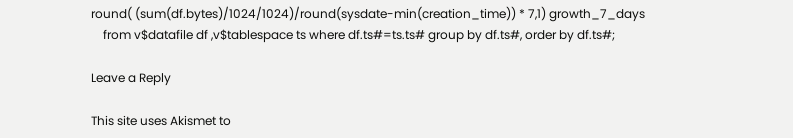round( (sum(df.bytes)/1024/1024)/round(sysdate-min(creation_time)) * 7,1) growth_7_days
    from v$datafile df ,v$tablespace ts where df.ts#=ts.ts# group by df.ts#, order by df.ts#;

Leave a Reply

This site uses Akismet to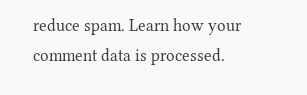reduce spam. Learn how your comment data is processed.